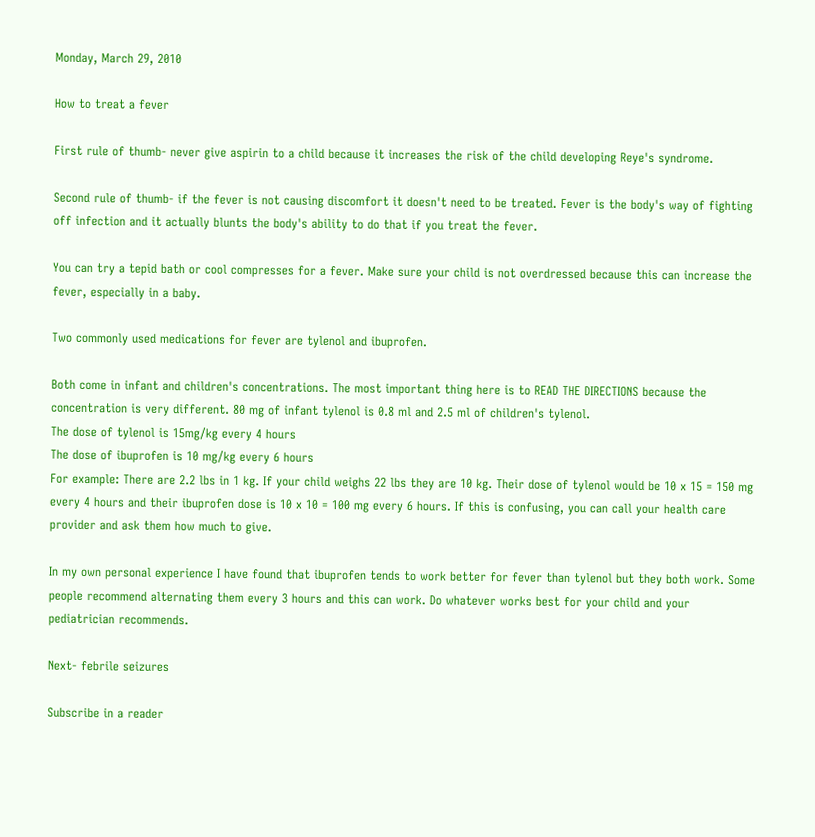Monday, March 29, 2010

How to treat a fever

First rule of thumb- never give aspirin to a child because it increases the risk of the child developing Reye's syndrome.

Second rule of thumb- if the fever is not causing discomfort it doesn't need to be treated. Fever is the body's way of fighting off infection and it actually blunts the body's ability to do that if you treat the fever.

You can try a tepid bath or cool compresses for a fever. Make sure your child is not overdressed because this can increase the fever, especially in a baby.

Two commonly used medications for fever are tylenol and ibuprofen.

Both come in infant and children's concentrations. The most important thing here is to READ THE DIRECTIONS because the concentration is very different. 80 mg of infant tylenol is 0.8 ml and 2.5 ml of children's tylenol.
The dose of tylenol is 15mg/kg every 4 hours
The dose of ibuprofen is 10 mg/kg every 6 hours
For example: There are 2.2 lbs in 1 kg. If your child weighs 22 lbs they are 10 kg. Their dose of tylenol would be 10 x 15 = 150 mg every 4 hours and their ibuprofen dose is 10 x 10 = 100 mg every 6 hours. If this is confusing, you can call your health care provider and ask them how much to give.

In my own personal experience I have found that ibuprofen tends to work better for fever than tylenol but they both work. Some people recommend alternating them every 3 hours and this can work. Do whatever works best for your child and your pediatrician recommends.

Next- febrile seizures

Subscribe in a reader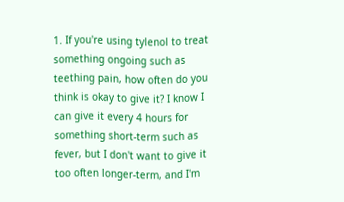1. If you're using tylenol to treat something ongoing such as teething pain, how often do you think is okay to give it? I know I can give it every 4 hours for something short-term such as fever, but I don't want to give it too often longer-term, and I'm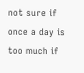not sure if once a day is too much if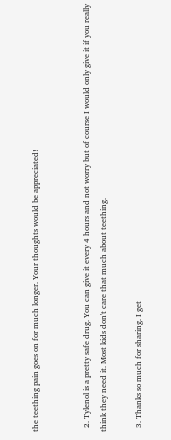the teething pain goes on for much longer. Your thoughts would be appreciated!


  2. Tylenol is a pretty safe drug. You can give it every 4 hours and not worry but of course I would only give it if you really think they need it. Most kids don't care that much about teething.

  3. Thanks so much for sharing. I get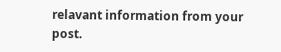relavant information from your post.